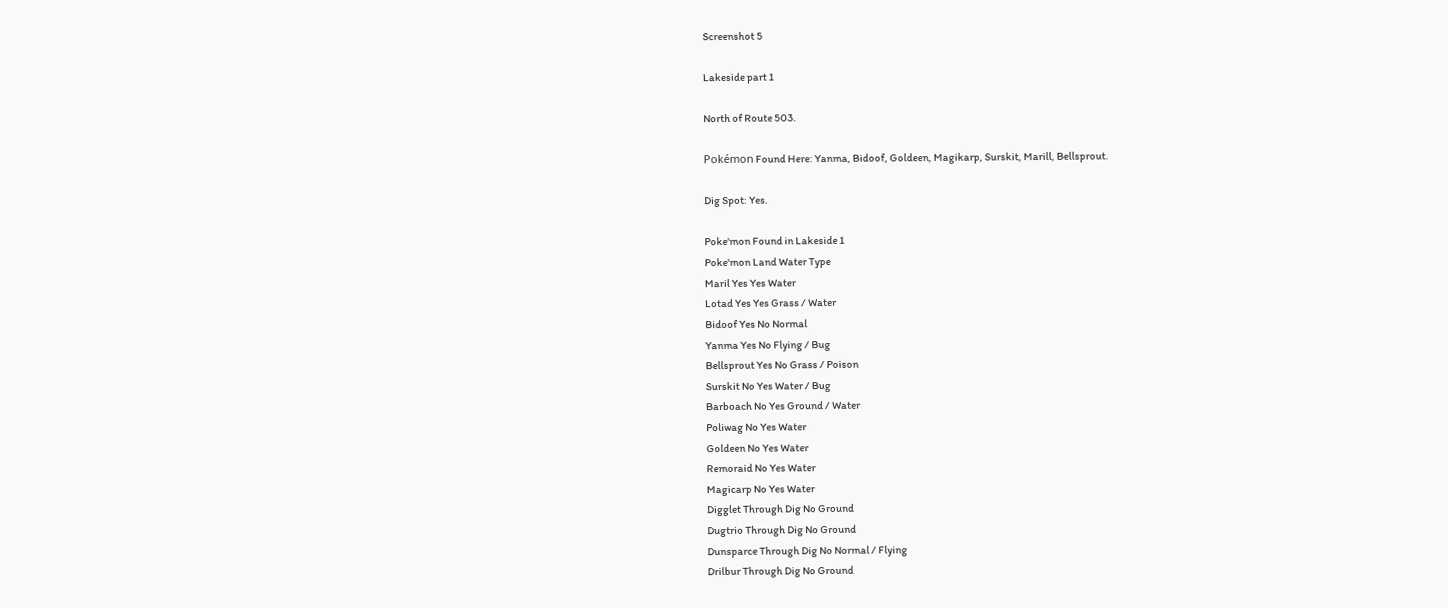Screenshot 5

Lakeside part 1

North of Route 503.

Pokémon Found Here: Yanma, Bidoof, Goldeen, Magikarp, Surskit, Marill, Bellsprout.

Dig Spot: Yes.

Poke'mon Found in Lakeside 1
Poke'mon Land Water Type
Maril Yes Yes Water
Lotad Yes Yes Grass / Water
Bidoof Yes No Normal
Yanma Yes No Flying / Bug
Bellsprout Yes No Grass / Poison
Surskit No Yes Water / Bug
Barboach No Yes Ground / Water
Poliwag No Yes Water
Goldeen No Yes Water
Remoraid No Yes Water
Magicarp No Yes Water
Digglet Through Dig No Ground
Dugtrio Through Dig No Ground
Dunsparce Through Dig No Normal / Flying
Drilbur Through Dig No Ground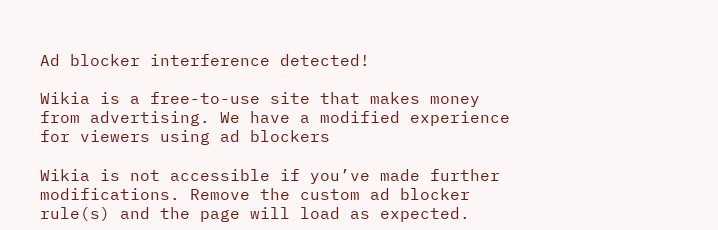Ad blocker interference detected!

Wikia is a free-to-use site that makes money from advertising. We have a modified experience for viewers using ad blockers

Wikia is not accessible if you’ve made further modifications. Remove the custom ad blocker rule(s) and the page will load as expected.